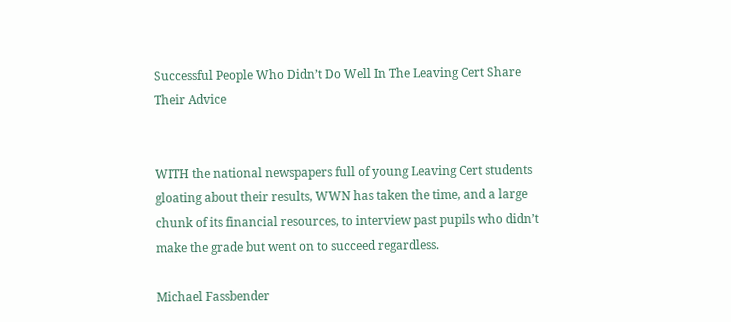Successful People Who Didn’t Do Well In The Leaving Cert Share Their Advice


WITH the national newspapers full of young Leaving Cert students gloating about their results, WWN has taken the time, and a large chunk of its financial resources, to interview past pupils who didn’t make the grade but went on to succeed regardless.

Michael Fassbender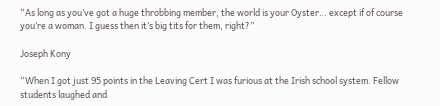“As long as you’ve got a huge throbbing member, the world is your Oyster… except if of course you’re a woman. I guess then it’s big tits for them, right?”

Joseph Kony

“When I got just 95 points in the Leaving Cert I was furious at the Irish school system. Fellow students laughed and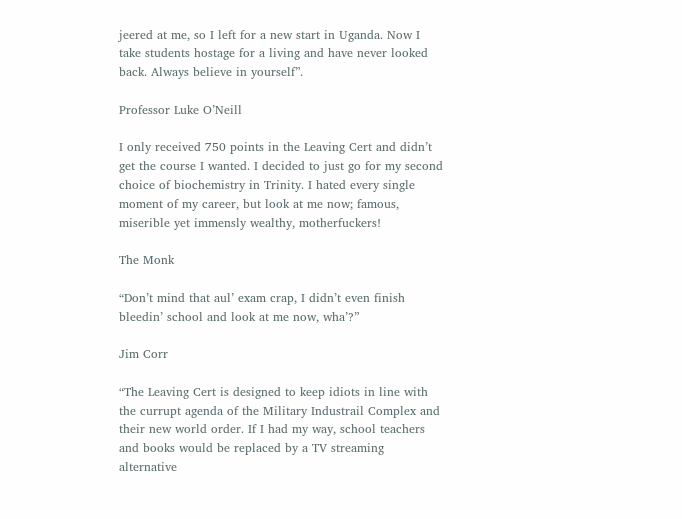jeered at me, so I left for a new start in Uganda. Now I take students hostage for a living and have never looked back. Always believe in yourself”.

Professor Luke O’Neill

I only received 750 points in the Leaving Cert and didn’t get the course I wanted. I decided to just go for my second choice of biochemistry in Trinity. I hated every single moment of my career, but look at me now; famous, miserible yet immensly wealthy, motherfuckers!

The Monk

“Don’t mind that aul’ exam crap, I didn’t even finish bleedin’ school and look at me now, wha’?”

Jim Corr

“The Leaving Cert is designed to keep idiots in line with the currupt agenda of the Military Industrail Complex and their new world order. If I had my way, school teachers and books would be replaced by a TV streaming alternative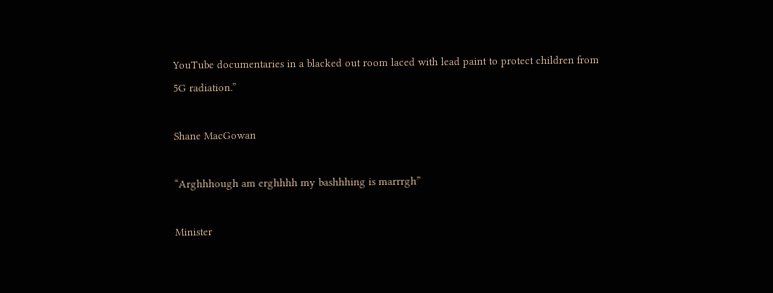YouTube documentaries in a blacked out room laced with lead paint to protect children from 5G radiation.”

Shane MacGowan

“Arghhhough am erghhhh my bashhhing is marrrgh”

Minister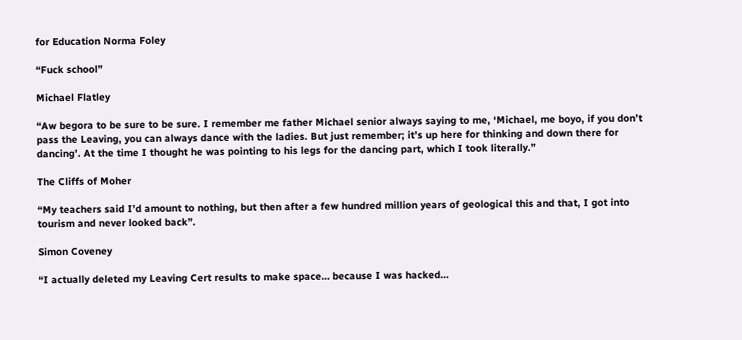for Education Norma Foley

“Fuck school”

Michael Flatley

“Aw begora to be sure to be sure. I remember me father Michael senior always saying to me, ‘Michael, me boyo, if you don’t pass the Leaving, you can always dance with the ladies. But just remember; it’s up here for thinking and down there for dancing’. At the time I thought he was pointing to his legs for the dancing part, which I took literally.”

The Cliffs of Moher

“My teachers said I’d amount to nothing, but then after a few hundred million years of geological this and that, I got into tourism and never looked back”.

Simon Coveney

“I actually deleted my Leaving Cert results to make space… because I was hacked…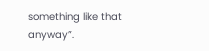something like that anyway”.